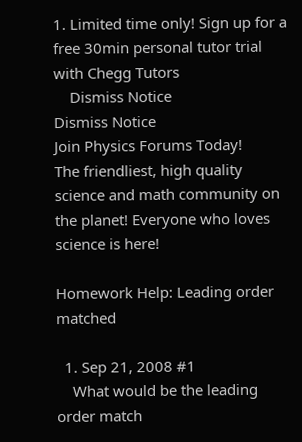1. Limited time only! Sign up for a free 30min personal tutor trial with Chegg Tutors
    Dismiss Notice
Dismiss Notice
Join Physics Forums Today!
The friendliest, high quality science and math community on the planet! Everyone who loves science is here!

Homework Help: Leading order matched

  1. Sep 21, 2008 #1
    What would be the leading order match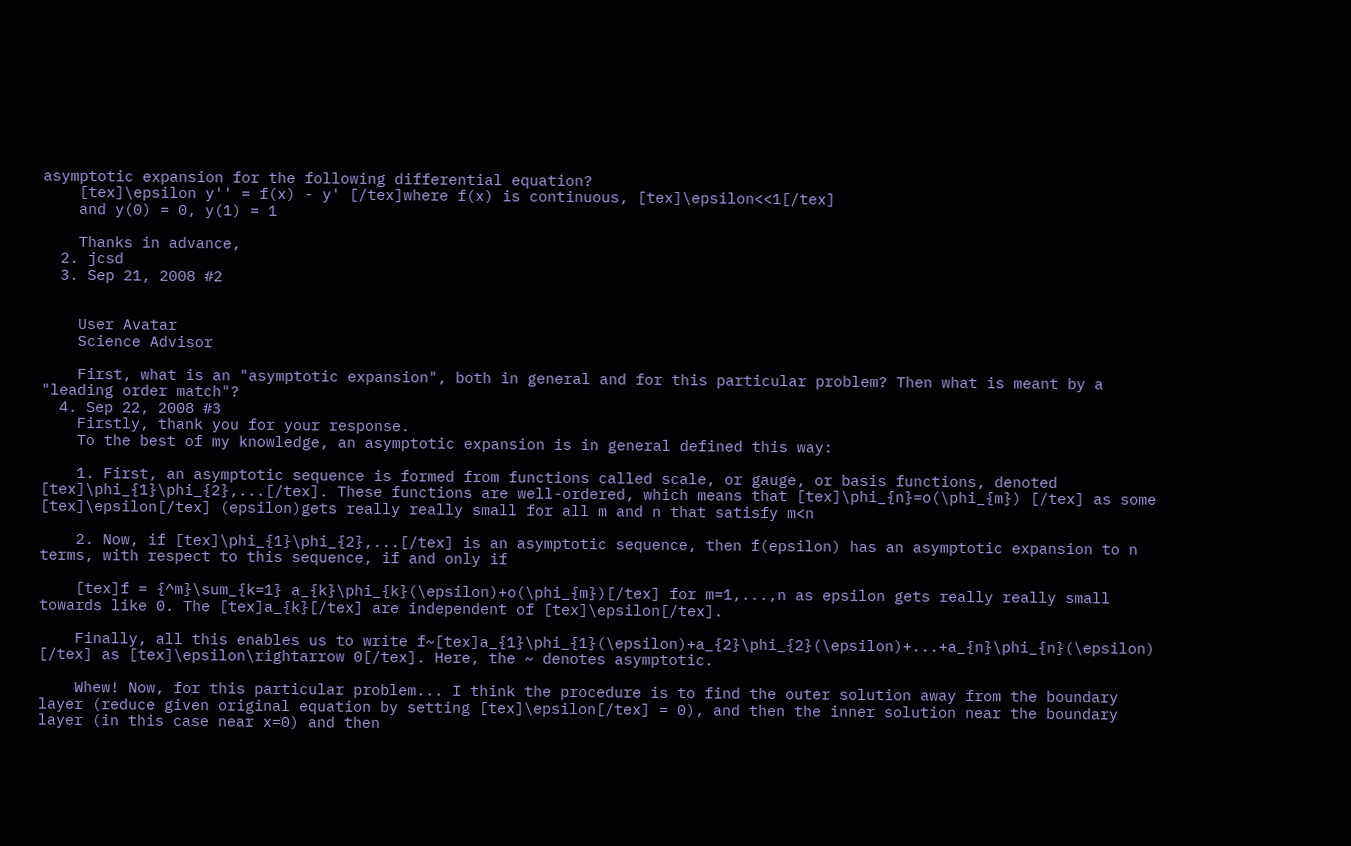asymptotic expansion for the following differential equation?
    [tex]\epsilon y'' = f(x) - y' [/tex]where f(x) is continuous, [tex]\epsilon<<1[/tex]
    and y(0) = 0, y(1) = 1

    Thanks in advance,
  2. jcsd
  3. Sep 21, 2008 #2


    User Avatar
    Science Advisor

    First, what is an "asymptotic expansion", both in general and for this particular problem? Then what is meant by a "leading order match"?
  4. Sep 22, 2008 #3
    Firstly, thank you for your response.
    To the best of my knowledge, an asymptotic expansion is in general defined this way:

    1. First, an asymptotic sequence is formed from functions called scale, or gauge, or basis functions, denoted [tex]\phi_{1}\phi_{2},...[/tex]. These functions are well-ordered, which means that [tex]\phi_{n}=o(\phi_{m}) [/tex] as some [tex]\epsilon[/tex] (epsilon)gets really really small for all m and n that satisfy m<n

    2. Now, if [tex]\phi_{1}\phi_{2},...[/tex] is an asymptotic sequence, then f(epsilon) has an asymptotic expansion to n terms, with respect to this sequence, if and only if

    [tex]f = {^m}\sum_{k=1} a_{k}\phi_{k}(\epsilon)+o(\phi_{m})[/tex] for m=1,...,n as epsilon gets really really small towards like 0. The [tex]a_{k}[/tex] are independent of [tex]\epsilon[/tex].

    Finally, all this enables us to write f~[tex]a_{1}\phi_{1}(\epsilon)+a_{2}\phi_{2}(\epsilon)+...+a_{n}\phi_{n}(\epsilon) [/tex] as [tex]\epsilon\rightarrow 0[/tex]. Here, the ~ denotes asymptotic.

    Whew! Now, for this particular problem... I think the procedure is to find the outer solution away from the boundary layer (reduce given original equation by setting [tex]\epsilon[/tex] = 0), and then the inner solution near the boundary layer (in this case near x=0) and then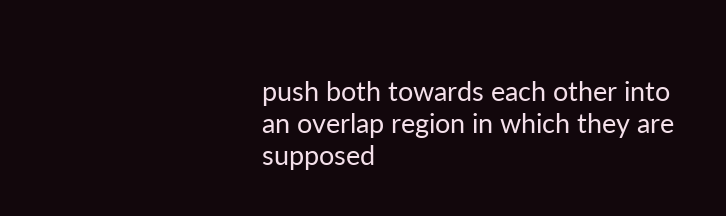push both towards each other into an overlap region in which they are supposed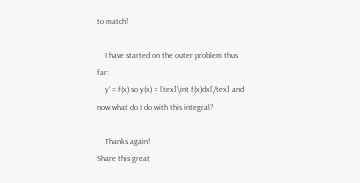to match!

    I have started on the outer problem thus far:
    y' = f(x) so y(x) = [tex]\int f(x)dx[/tex] and now what do I do with this integral?

    Thanks again!
Share this great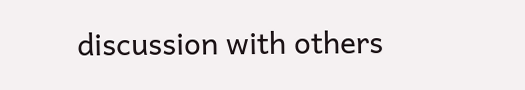discussion with others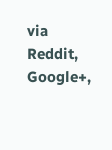via Reddit, Google+,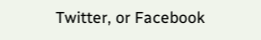Twitter, or Facebook